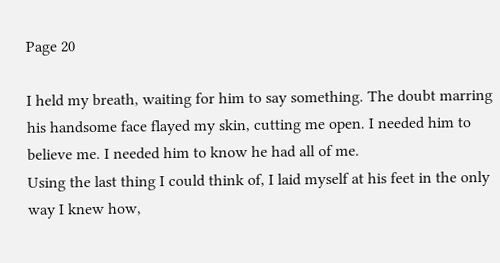Page 20

I held my breath, waiting for him to say something. The doubt marring his handsome face flayed my skin, cutting me open. I needed him to believe me. I needed him to know he had all of me.
Using the last thing I could think of, I laid myself at his feet in the only way I knew how,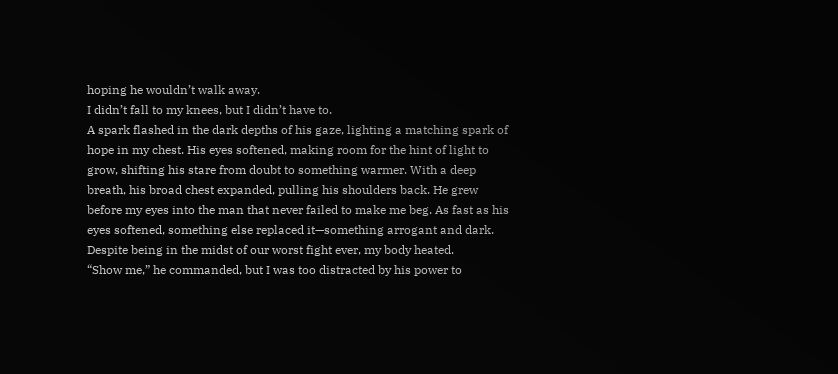hoping he wouldn’t walk away.
I didn’t fall to my knees, but I didn’t have to.
A spark flashed in the dark depths of his gaze, lighting a matching spark of hope in my chest. His eyes softened, making room for the hint of light to grow, shifting his stare from doubt to something warmer. With a deep breath, his broad chest expanded, pulling his shoulders back. He grew before my eyes into the man that never failed to make me beg. As fast as his eyes softened, something else replaced it—something arrogant and dark. Despite being in the midst of our worst fight ever, my body heated.
“Show me,” he commanded, but I was too distracted by his power to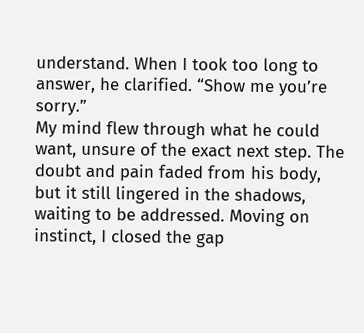understand. When I took too long to answer, he clarified. “Show me you’re sorry.”
My mind flew through what he could want, unsure of the exact next step. The doubt and pain faded from his body, but it still lingered in the shadows, waiting to be addressed. Moving on instinct, I closed the gap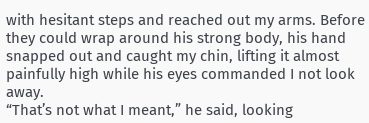with hesitant steps and reached out my arms. Before they could wrap around his strong body, his hand snapped out and caught my chin, lifting it almost painfully high while his eyes commanded I not look away.
“That’s not what I meant,” he said, looking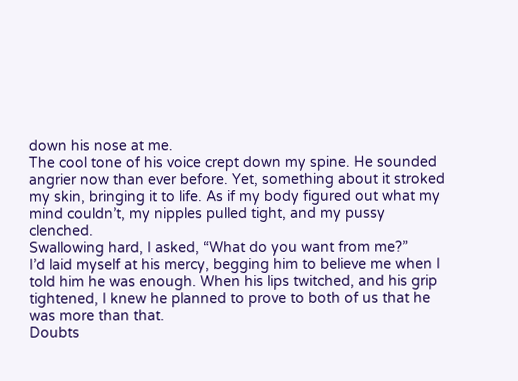down his nose at me.
The cool tone of his voice crept down my spine. He sounded angrier now than ever before. Yet, something about it stroked my skin, bringing it to life. As if my body figured out what my mind couldn’t, my nipples pulled tight, and my pussy clenched.
Swallowing hard, I asked, “What do you want from me?”
I’d laid myself at his mercy, begging him to believe me when I told him he was enough. When his lips twitched, and his grip tightened, I knew he planned to prove to both of us that he was more than that.
Doubts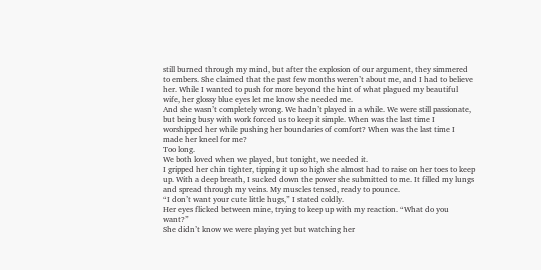still burned through my mind, but after the explosion of our argument, they simmered to embers. She claimed that the past few months weren’t about me, and I had to believe her. While I wanted to push for more beyond the hint of what plagued my beautiful wife, her glossy blue eyes let me know she needed me.
And she wasn’t completely wrong. We hadn’t played in a while. We were still passionate, but being busy with work forced us to keep it simple. When was the last time I worshipped her while pushing her boundaries of comfort? When was the last time I made her kneel for me?
Too long.
We both loved when we played, but tonight, we needed it.
I gripped her chin tighter, tipping it up so high she almost had to raise on her toes to keep up. With a deep breath, I sucked down the power she submitted to me. It filled my lungs and spread through my veins. My muscles tensed, ready to pounce.
“I don’t want your cute little hugs,” I stated coldly.
Her eyes flicked between mine, trying to keep up with my reaction. “What do you want?”
She didn’t know we were playing yet but watching her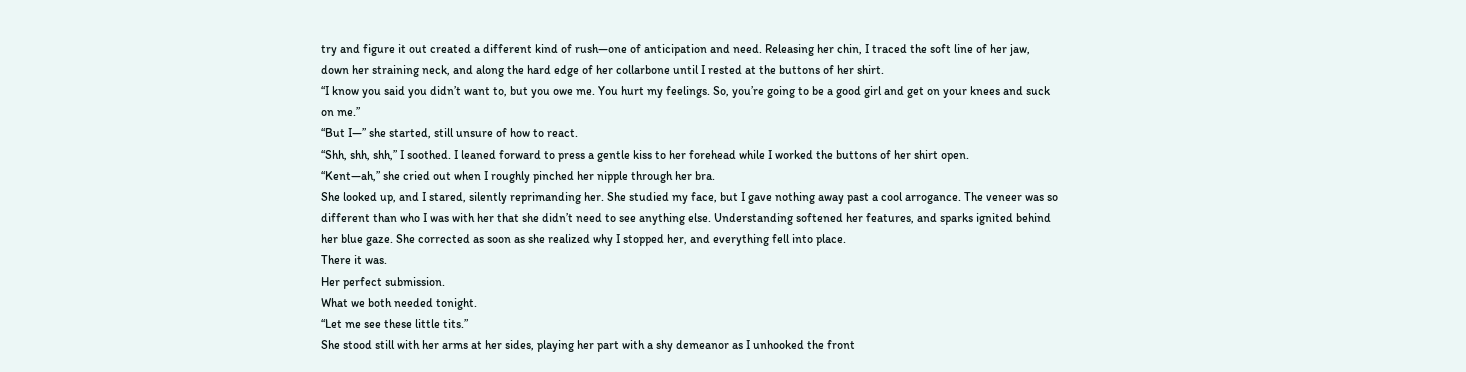try and figure it out created a different kind of rush—one of anticipation and need. Releasing her chin, I traced the soft line of her jaw, down her straining neck, and along the hard edge of her collarbone until I rested at the buttons of her shirt.
“I know you said you didn’t want to, but you owe me. You hurt my feelings. So, you’re going to be a good girl and get on your knees and suck on me.”
“But I—” she started, still unsure of how to react.
“Shh, shh, shh,” I soothed. I leaned forward to press a gentle kiss to her forehead while I worked the buttons of her shirt open.
“Kent—ah,” she cried out when I roughly pinched her nipple through her bra.
She looked up, and I stared, silently reprimanding her. She studied my face, but I gave nothing away past a cool arrogance. The veneer was so different than who I was with her that she didn’t need to see anything else. Understanding softened her features, and sparks ignited behind her blue gaze. She corrected as soon as she realized why I stopped her, and everything fell into place.
There it was.
Her perfect submission.
What we both needed tonight.
“Let me see these little tits.”
She stood still with her arms at her sides, playing her part with a shy demeanor as I unhooked the front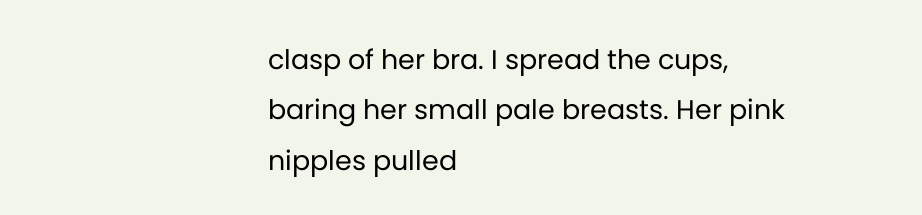clasp of her bra. I spread the cups, baring her small pale breasts. Her pink nipples pulled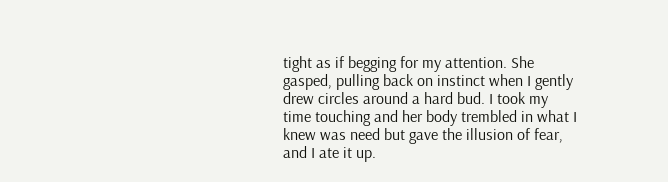tight as if begging for my attention. She gasped, pulling back on instinct when I gently drew circles around a hard bud. I took my time touching and her body trembled in what I knew was need but gave the illusion of fear, and I ate it up.